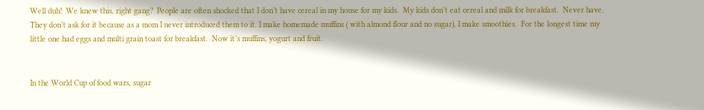Well duh!  We knew this, right gang?  People are often shocked that I don’t have cereal in my house for my kids.  My kids don’t eat cereal and milk for breakfast.  Never have. They don’t ask for it because as a mom I never introduced them to it. I make homemade muffins ( with almond flour and no sugar), I make smoothies.  For the longest time my little one had eggs and multi grain toast for breakfast.  Now it’s muffins, yogurt and fruit.


In the World Cup of food wars, sugar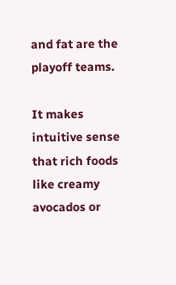and fat are the playoff teams.

It makes intuitive sense that rich foods like creamy avocados or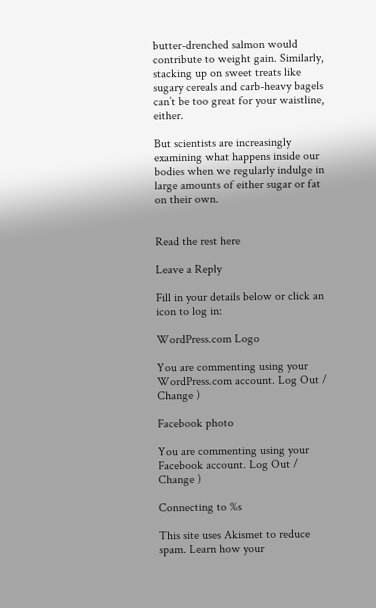butter-drenched salmon would contribute to weight gain. Similarly, stacking up on sweet treats like sugary cereals and carb-heavy bagels can’t be too great for your waistline, either.

But scientists are increasingly examining what happens inside our bodies when we regularly indulge in large amounts of either sugar or fat on their own.


Read the rest here

Leave a Reply

Fill in your details below or click an icon to log in:

WordPress.com Logo

You are commenting using your WordPress.com account. Log Out /  Change )

Facebook photo

You are commenting using your Facebook account. Log Out /  Change )

Connecting to %s

This site uses Akismet to reduce spam. Learn how your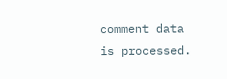comment data is processed.